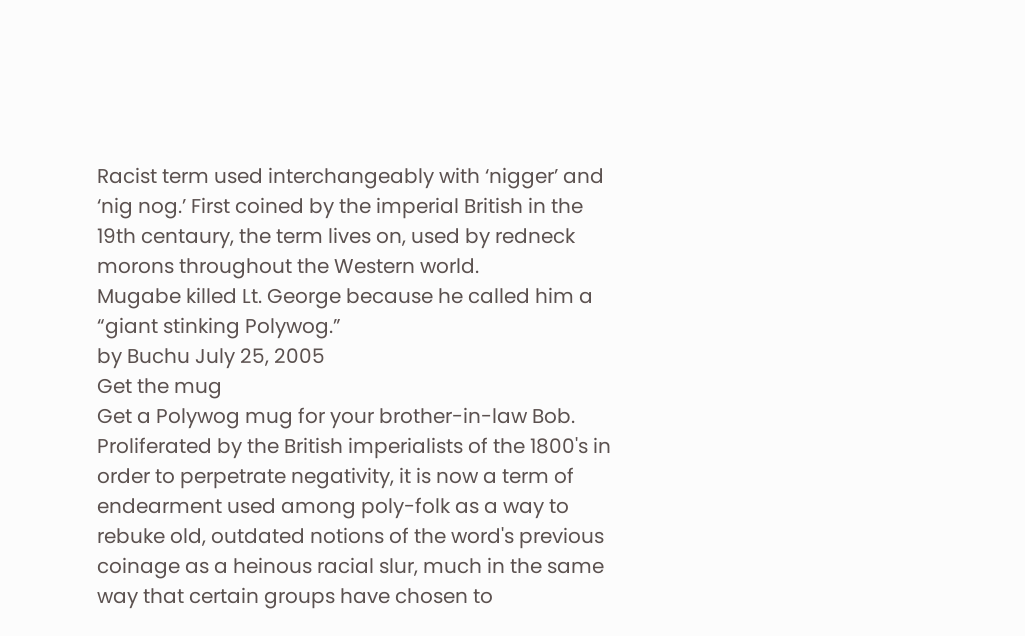Racist term used interchangeably with ‘nigger’ and ‘nig nog.’ First coined by the imperial British in the 19th centaury, the term lives on, used by redneck morons throughout the Western world.
Mugabe killed Lt. George because he called him a “giant stinking Polywog.”
by Buchu July 25, 2005
Get the mug
Get a Polywog mug for your brother-in-law Bob.
Proliferated by the British imperialists of the 1800's in order to perpetrate negativity, it is now a term of endearment used among poly-folk as a way to rebuke old, outdated notions of the word's previous coinage as a heinous racial slur, much in the same way that certain groups have chosen to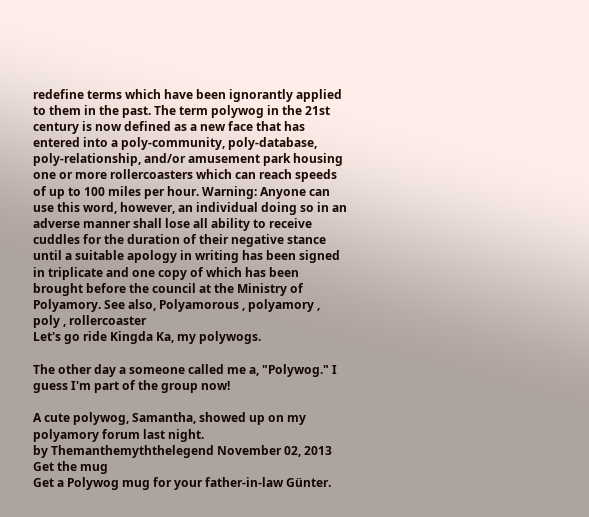redefine terms which have been ignorantly applied to them in the past. The term polywog in the 21st century is now defined as a new face that has entered into a poly-community, poly-database, poly-relationship, and/or amusement park housing one or more rollercoasters which can reach speeds of up to 100 miles per hour. Warning: Anyone can use this word, however, an individual doing so in an adverse manner shall lose all ability to receive cuddles for the duration of their negative stance until a suitable apology in writing has been signed in triplicate and one copy of which has been brought before the council at the Ministry of Polyamory. See also, Polyamorous , polyamory , poly , rollercoaster
Let's go ride Kingda Ka, my polywogs.

The other day a someone called me a, "Polywog." I guess I'm part of the group now!

A cute polywog, Samantha, showed up on my polyamory forum last night.
by Themanthemyththelegend November 02, 2013
Get the mug
Get a Polywog mug for your father-in-law Günter.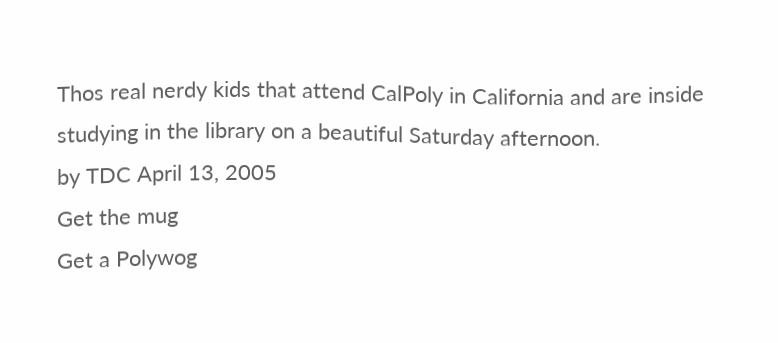Thos real nerdy kids that attend CalPoly in California and are inside studying in the library on a beautiful Saturday afternoon.
by TDC April 13, 2005
Get the mug
Get a Polywog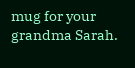mug for your grandma Sarah.